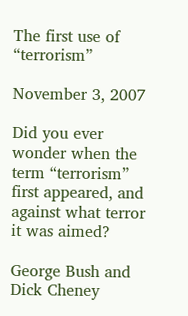The first use of “terrorism”

November 3, 2007

Did you ever wonder when the term “terrorism” first appeared, and against what terror it was aimed?

George Bush and Dick Cheney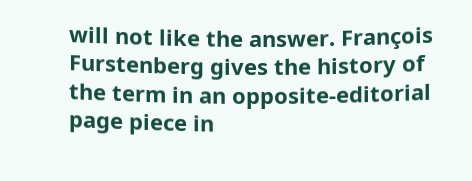will not like the answer. François Furstenberg gives the history of the term in an opposite-editorial page piece in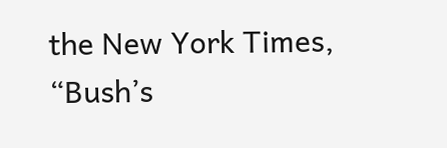the New York Times, “Bush’s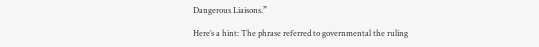Dangerous Liaisons.”

Here’s a hint: The phrase referred to governmental the ruling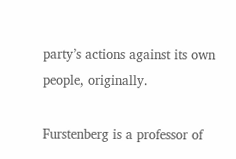party’s actions against its own people, originally.

Furstenberg is a professor of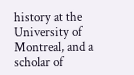history at the University of Montreal, and a scholar of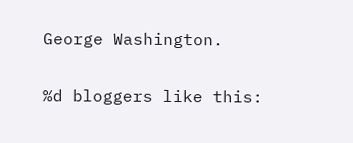George Washington.

%d bloggers like this: